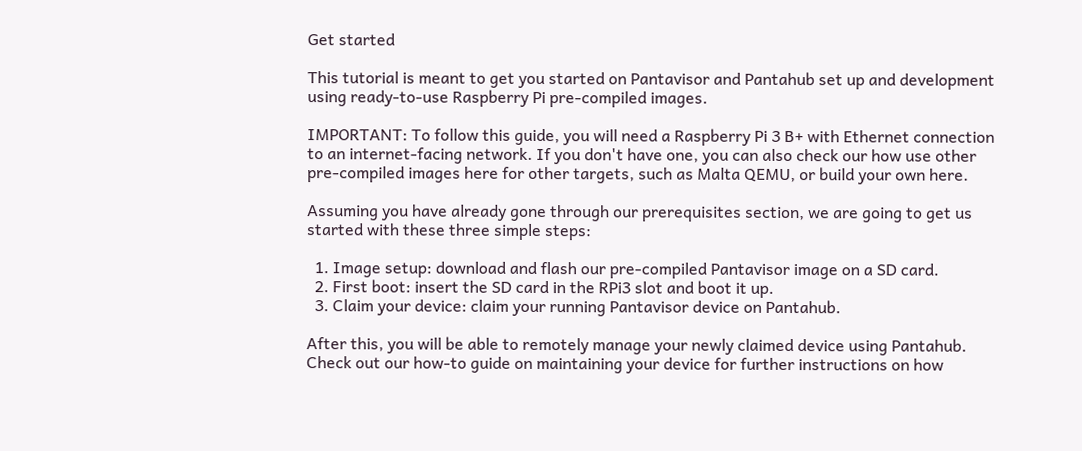Get started

This tutorial is meant to get you started on Pantavisor and Pantahub set up and development using ready-to-use Raspberry Pi pre-compiled images.

IMPORTANT: To follow this guide, you will need a Raspberry Pi 3 B+ with Ethernet connection to an internet-facing network. If you don't have one, you can also check our how use other pre-compiled images here for other targets, such as Malta QEMU, or build your own here.

Assuming you have already gone through our prerequisites section, we are going to get us started with these three simple steps:

  1. Image setup: download and flash our pre-compiled Pantavisor image on a SD card.
  2. First boot: insert the SD card in the RPi3 slot and boot it up.
  3. Claim your device: claim your running Pantavisor device on Pantahub.

After this, you will be able to remotely manage your newly claimed device using Pantahub. Check out our how-to guide on maintaining your device for further instructions on how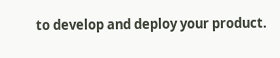to develop and deploy your product.